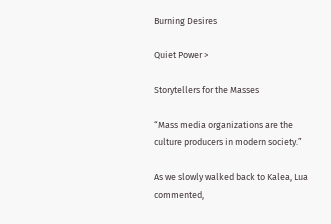Burning Desires

Quiet Power >

Storytellers for the Masses

“Mass media organizations are the culture producers in modern society.”

As we slowly walked back to Kalea, Lua commented,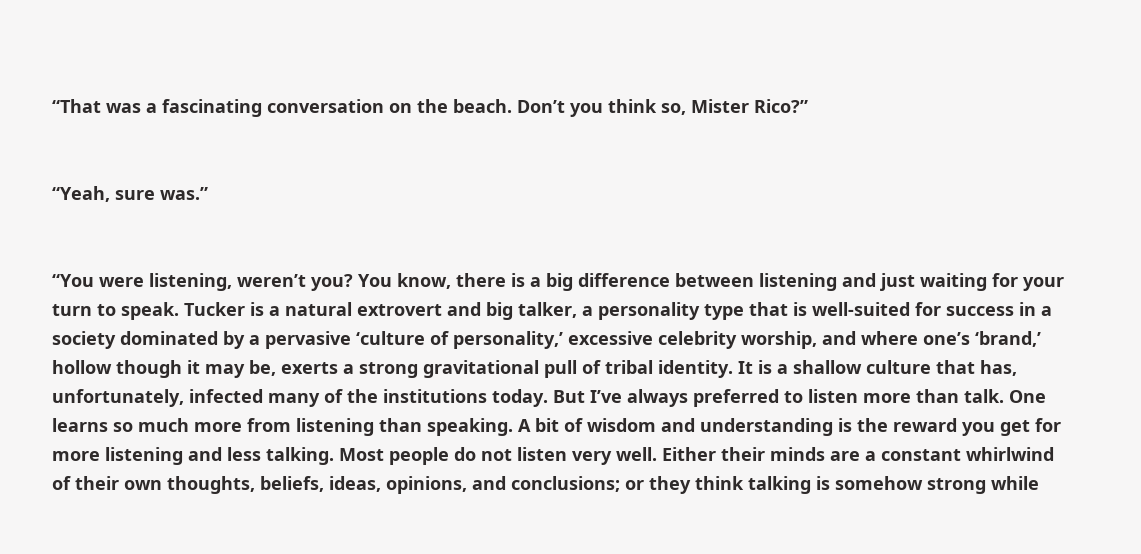“That was a fascinating conversation on the beach. Don’t you think so, Mister Rico?”


“Yeah, sure was.”


“You were listening, weren’t you? You know, there is a big difference between listening and just waiting for your turn to speak. Tucker is a natural extrovert and big talker, a personality type that is well-suited for success in a society dominated by a pervasive ‘culture of personality,’ excessive celebrity worship, and where one’s ‘brand,’ hollow though it may be, exerts a strong gravitational pull of tribal identity. It is a shallow culture that has, unfortunately, infected many of the institutions today. But I’ve always preferred to listen more than talk. One learns so much more from listening than speaking. A bit of wisdom and understanding is the reward you get for more listening and less talking. Most people do not listen very well. Either their minds are a constant whirlwind of their own thoughts, beliefs, ideas, opinions, and conclusions; or they think talking is somehow strong while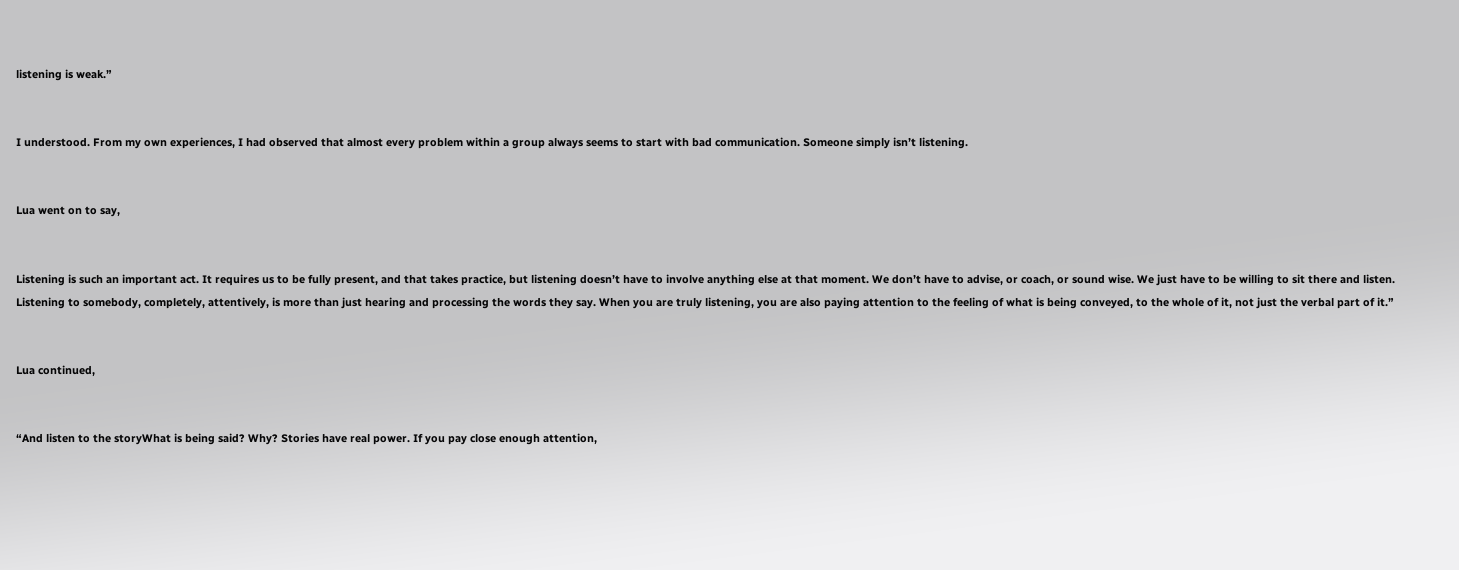listening is weak.”


I understood. From my own experiences, I had observed that almost every problem within a group always seems to start with bad communication. Someone simply isn’t listening.


Lua went on to say,


Listening is such an important act. It requires us to be fully present, and that takes practice, but listening doesn’t have to involve anything else at that moment. We don’t have to advise, or coach, or sound wise. We just have to be willing to sit there and listen. Listening to somebody, completely, attentively, is more than just hearing and processing the words they say. When you are truly listening, you are also paying attention to the feeling of what is being conveyed, to the whole of it, not just the verbal part of it.”


Lua continued,


“And listen to the storyWhat is being said? Why? Stories have real power. If you pay close enough attention,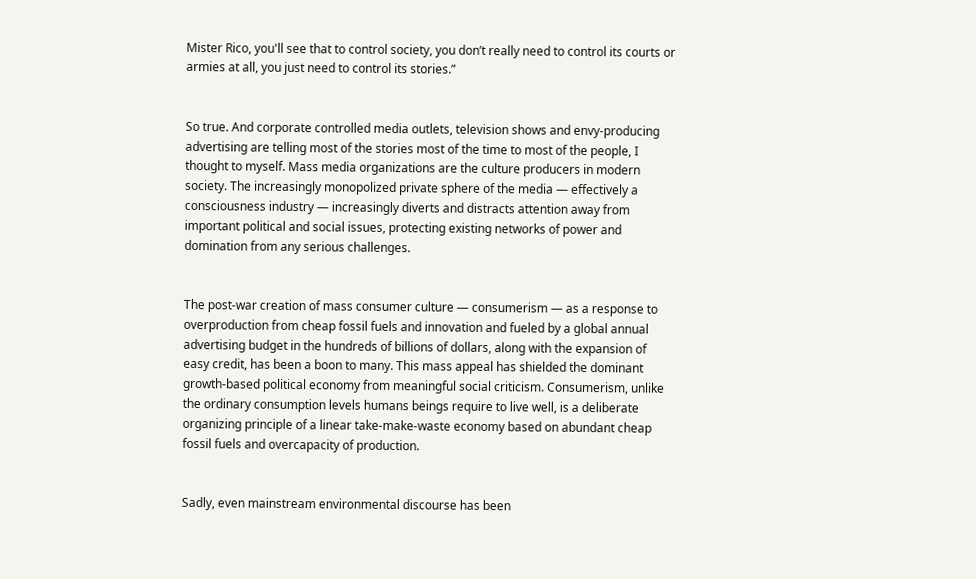Mister Rico, you'll see that to control society, you don’t really need to control its courts or armies at all, you just need to control its stories.”


So true. And corporate controlled media outlets, television shows and envy-producing advertising are telling most of the stories most of the time to most of the people, I thought to myself. Mass media organizations are the culture producers in modern society. The increasingly monopolized private sphere of the media — effectively a consciousness industry — increasingly diverts and distracts attention away from important political and social issues, protecting existing networks of power and domination from any serious challenges.


The post-war creation of mass consumer culture — consumerism — as a response to overproduction from cheap fossil fuels and innovation and fueled by a global annual advertising budget in the hundreds of billions of dollars, along with the expansion of easy credit, has been a boon to many. This mass appeal has shielded the dominant growth-based political economy from meaningful social criticism. Consumerism, unlike the ordinary consumption levels humans beings require to live well, is a deliberate organizing principle of a linear take-make-waste economy based on abundant cheap fossil fuels and overcapacity of production.


Sadly, even mainstream environmental discourse has been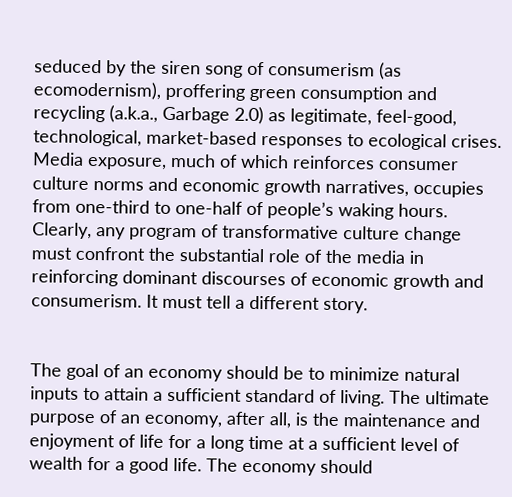seduced by the siren song of consumerism (as ecomodernism), proffering green consumption and recycling (a.k.a., Garbage 2.0) as legitimate, feel-good, technological, market-based responses to ecological crises. Media exposure, much of which reinforces consumer culture norms and economic growth narratives, occupies from one-third to one-half of people’s waking hours. Clearly, any program of transformative culture change must confront the substantial role of the media in reinforcing dominant discourses of economic growth and consumerism. It must tell a different story.


The goal of an economy should be to minimize natural inputs to attain a sufficient standard of living. The ultimate purpose of an economy, after all, is the maintenance and enjoyment of life for a long time at a sufficient level of wealth for a good life. The economy should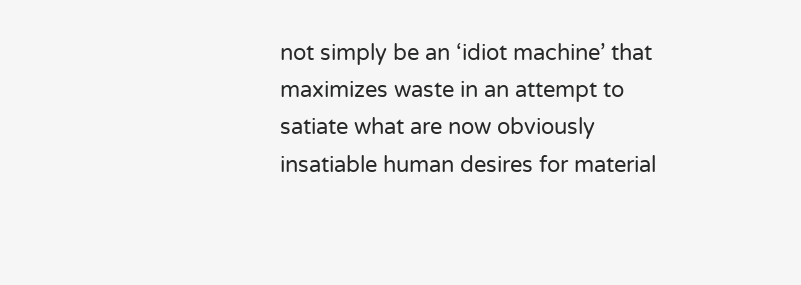not simply be an ‘idiot machine’ that maximizes waste in an attempt to satiate what are now obviously insatiable human desires for material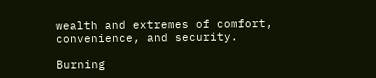wealth and extremes of comfort, convenience, and security.

Burning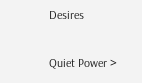Desires

Quiet Power >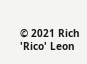© 2021 Rich 'Rico' Leon